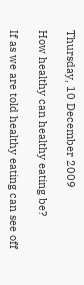Thursday, 10 December 2009

How healthy can healthy eating be?

If as we are told healthy eating can see off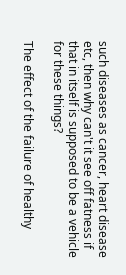such diseases as cancer, heart disease etc, then why can't it see off fatness if that in itself is supposed to be a vehicle for these things?

The effect of the failure of healthy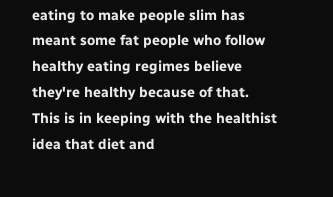eating to make people slim has meant some fat people who follow healthy eating regimes believe they're healthy because of that. This is in keeping with the healthist idea that diet and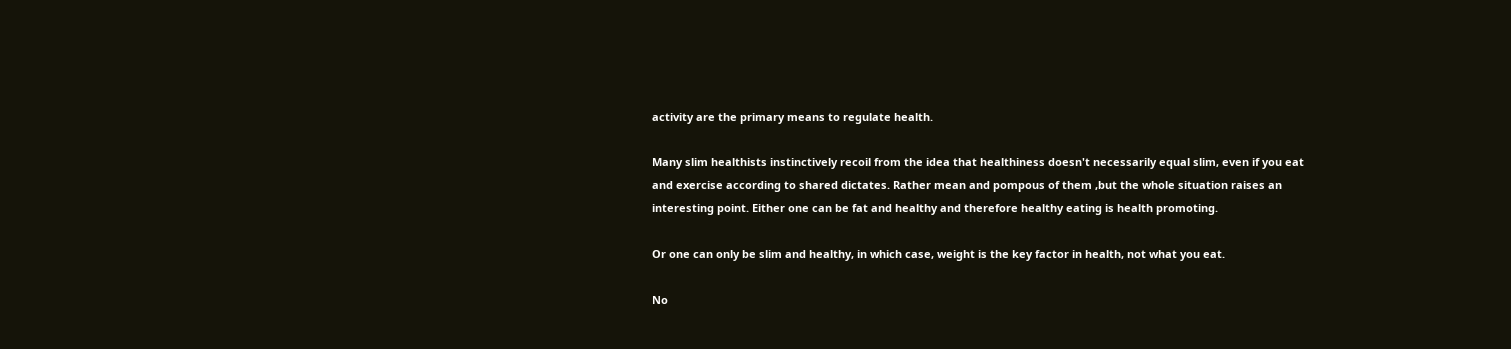activity are the primary means to regulate health.

Many slim healthists instinctively recoil from the idea that healthiness doesn't necessarily equal slim, even if you eat and exercise according to shared dictates. Rather mean and pompous of them ,but the whole situation raises an interesting point. Either one can be fat and healthy and therefore healthy eating is health promoting.

Or one can only be slim and healthy, in which case, weight is the key factor in health, not what you eat.

No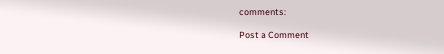comments:

Post a Comment